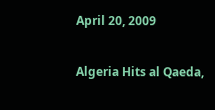April 20, 2009

Algeria Hits al Qaeda,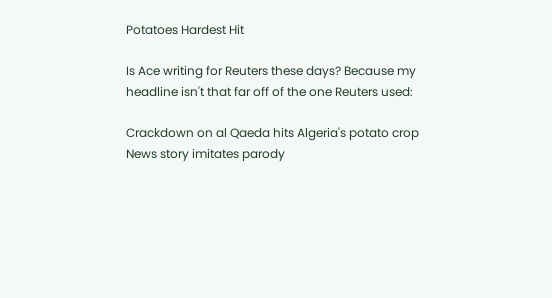Potatoes Hardest Hit

Is Ace writing for Reuters these days? Because my headline isn't that far off of the one Reuters used:

Crackdown on al Qaeda hits Algeria's potato crop
News story imitates parody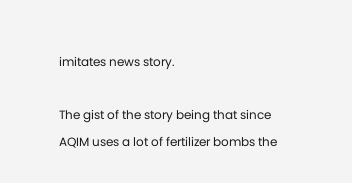imitates news story.

The gist of the story being that since AQIM uses a lot of fertilizer bombs the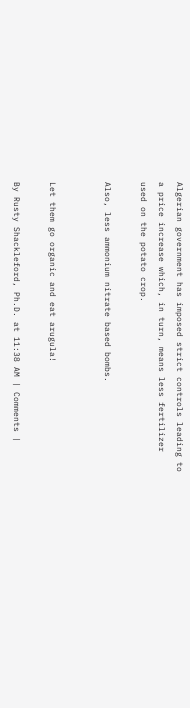Algerian government has imposed strict controls leading to a price increase which, in turn, means less fertilizer used on the potato crop.

Also, less ammonium nitrate based bombs.


Let them go organic and eat arugula!

By Rusty Shackleford, Ph.D. at 11:38 AM | Comments |